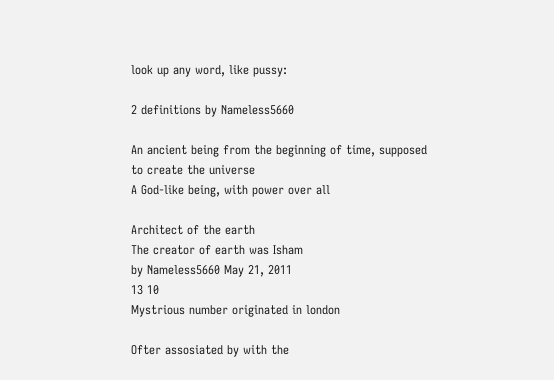look up any word, like pussy:

2 definitions by Nameless5660

An ancient being from the beginning of time, supposed to create the universe
A God-like being, with power over all

Architect of the earth
The creator of earth was Isham
by Nameless5660 May 21, 2011
13 10
Mystrious number originated in london

Ofter assosiated by with the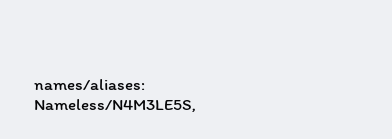names/aliases: Nameless/N4M3LE5S,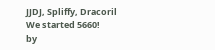JJDJ, Spliffy, Dracoril
We started 5660!
by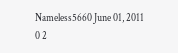Nameless5660 June 01, 2011
0 2